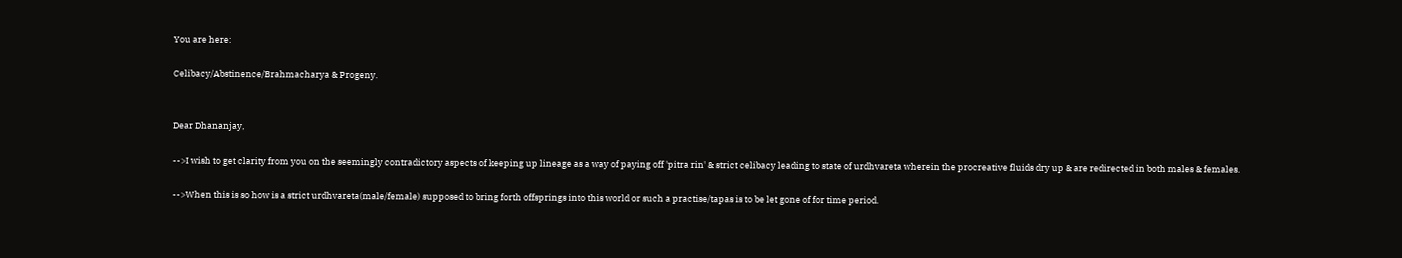You are here:

Celibacy/Abstinence/Brahmacharya & Progeny.


Dear Dhananjay,

-->I wish to get clarity from you on the seemingly contradictory aspects of keeping up lineage as a way of paying off 'pitra rin' & strict celibacy leading to state of urdhvareta wherein the procreative fluids dry up & are redirected in both males & females.

-->When this is so how is a strict urdhvareta(male/female) supposed to bring forth offsprings into this world or such a practise/tapas is to be let gone of for time period.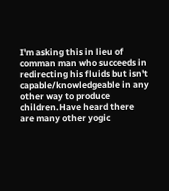I'm asking this in lieu of comman man who succeeds in redirecting his fluids but isn't capable/knowledgeable in any other way to produce children.Have heard there are many other yogic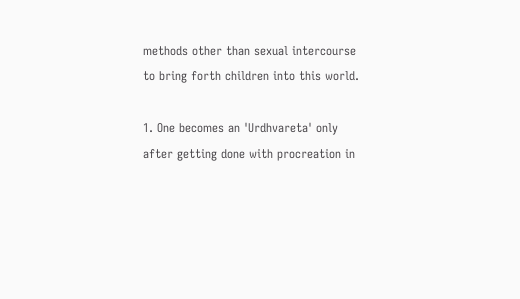methods other than sexual intercourse to bring forth children into this world.

1. One becomes an 'Urdhvareta' only after getting done with procreation in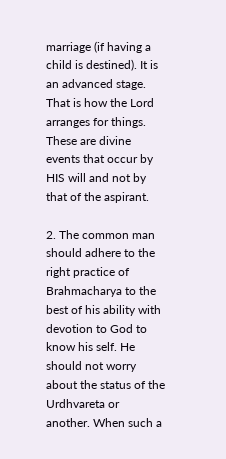marriage (if having a child is destined). It is an advanced stage. That is how the Lord arranges for things. These are divine events that occur by HIS will and not by that of the aspirant.

2. The common man should adhere to the right practice of Brahmacharya to the best of his ability with devotion to God to know his self. He should not worry about the status of the Urdhvareta or another. When such a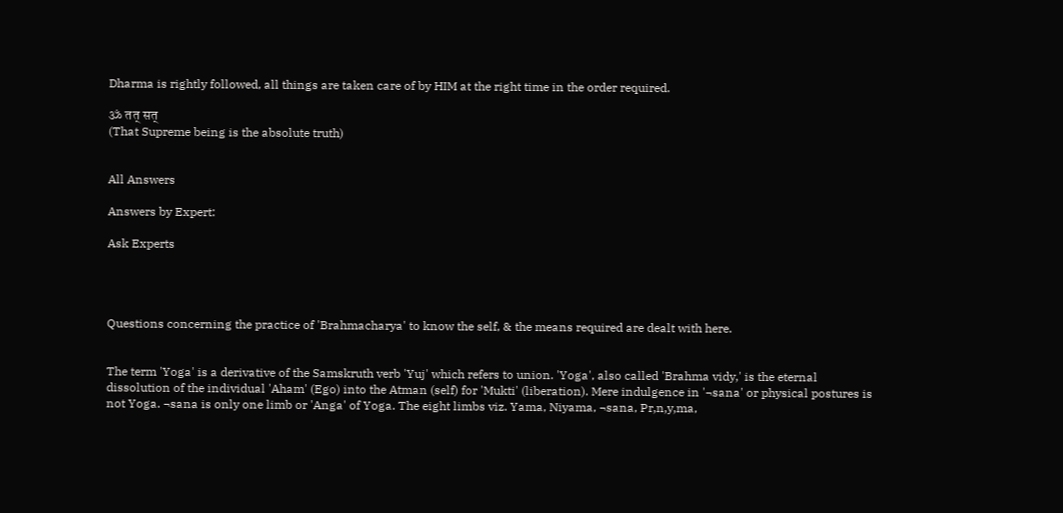Dharma is rightly followed, all things are taken care of by HIM at the right time in the order required.

ॐ तत् सत्
(That Supreme being is the absolute truth)


All Answers

Answers by Expert:

Ask Experts




Questions concerning the practice of 'Brahmacharya' to know the self, & the means required are dealt with here.


The term 'Yoga' is a derivative of the Samskruth verb 'Yuj' which refers to union. 'Yoga', also called 'Brahma vidy‚' is the eternal dissolution of the individual 'Aham' (Ego) into the Atman (self) for 'Mukti' (liberation). Mere indulgence in '¬sana' or physical postures is not Yoga. ¬sana is only one limb or 'Anga' of Yoga. The eight limbs viz. Yama, Niyama, ¬sana, Pr‚n‚y‚ma,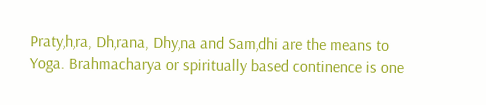Praty‚h‚ra, Dh‚rana, Dhy‚na and Sam‚dhi are the means to Yoga. Brahmacharya or spiritually based continence is one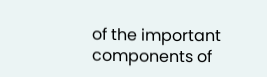of the important components of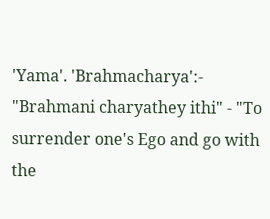'Yama'. 'Brahmacharya':- "Brahmani charyathey ithi" - "To surrender one's Ego and go with the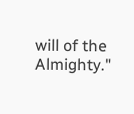will of the Almighty."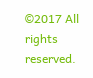©2017 All rights reserved.